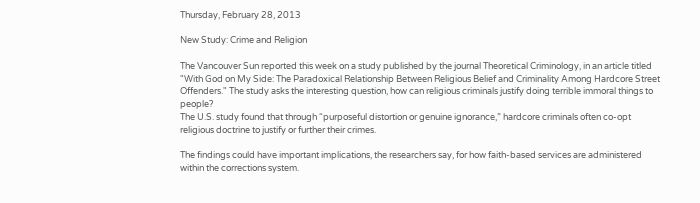Thursday, February 28, 2013

New Study: Crime and Religion

The Vancouver Sun reported this week on a study published by the journal Theoretical Criminology, in an article titled "With God on My Side: The Paradoxical Relationship Between Religious Belief and Criminality Among Hardcore Street Offenders." The study asks the interesting question, how can religious criminals justify doing terrible immoral things to people?
The U.S. study found that through “purposeful distortion or genuine ignorance,” hardcore criminals often co-opt religious doctrine to justify or further their crimes.

The findings could have important implications, the researchers say, for how faith-based services are administered within the corrections system.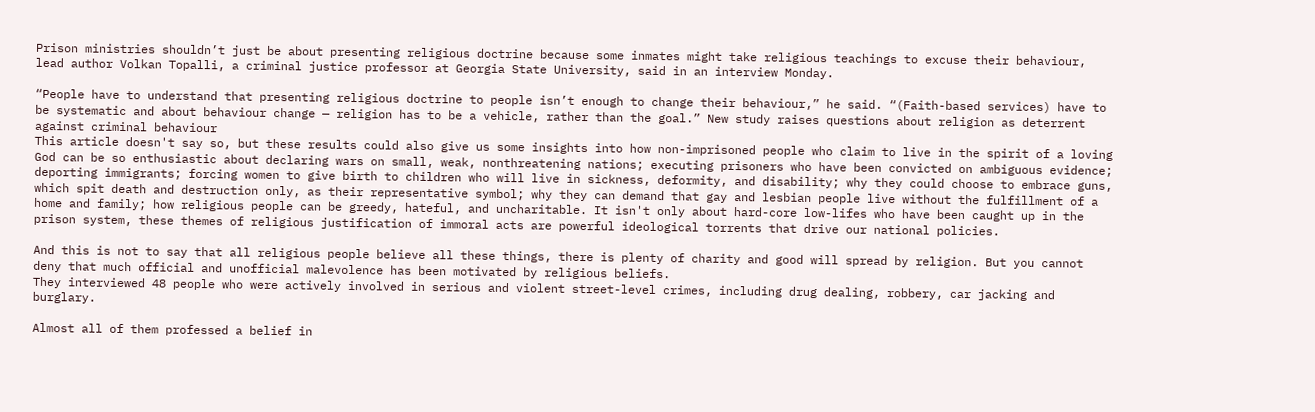Prison ministries shouldn’t just be about presenting religious doctrine because some inmates might take religious teachings to excuse their behaviour, lead author Volkan Topalli, a criminal justice professor at Georgia State University, said in an interview Monday.

“People have to understand that presenting religious doctrine to people isn’t enough to change their behaviour,” he said. “(Faith-based services) have to be systematic and about behaviour change — religion has to be a vehicle, rather than the goal.” New study raises questions about religion as deterrent against criminal behaviour
This article doesn't say so, but these results could also give us some insights into how non-imprisoned people who claim to live in the spirit of a loving God can be so enthusiastic about declaring wars on small, weak, nonthreatening nations; executing prisoners who have been convicted on ambiguous evidence; deporting immigrants; forcing women to give birth to children who will live in sickness, deformity, and disability; why they could choose to embrace guns, which spit death and destruction only, as their representative symbol; why they can demand that gay and lesbian people live without the fulfillment of a home and family; how religious people can be greedy, hateful, and uncharitable. It isn't only about hard-core low-lifes who have been caught up in the prison system, these themes of religious justification of immoral acts are powerful ideological torrents that drive our national policies.

And this is not to say that all religious people believe all these things, there is plenty of charity and good will spread by religion. But you cannot deny that much official and unofficial malevolence has been motivated by religious beliefs.
They interviewed 48 people who were actively involved in serious and violent street-level crimes, including drug dealing, robbery, car jacking and burglary.

Almost all of them professed a belief in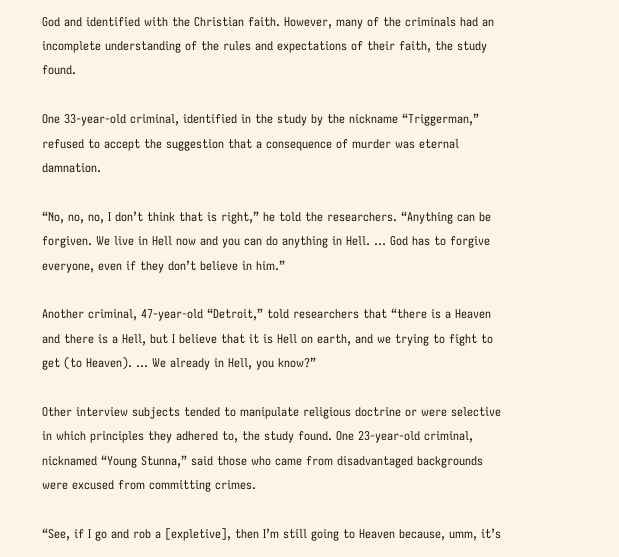God and identified with the Christian faith. However, many of the criminals had an incomplete understanding of the rules and expectations of their faith, the study found.

One 33-year-old criminal, identified in the study by the nickname “Triggerman,” refused to accept the suggestion that a consequence of murder was eternal damnation.

“No, no, no, I don’t think that is right,” he told the researchers. “Anything can be forgiven. We live in Hell now and you can do anything in Hell. … God has to forgive everyone, even if they don’t believe in him.”

Another criminal, 47-year-old “Detroit,” told researchers that “there is a Heaven and there is a Hell, but I believe that it is Hell on earth, and we trying to fight to get (to Heaven). … We already in Hell, you know?”

Other interview subjects tended to manipulate religious doctrine or were selective in which principles they adhered to, the study found. One 23-year-old criminal, nicknamed “Young Stunna,” said those who came from disadvantaged backgrounds were excused from committing crimes.

“See, if I go and rob a [expletive], then I’m still going to Heaven because, umm, it’s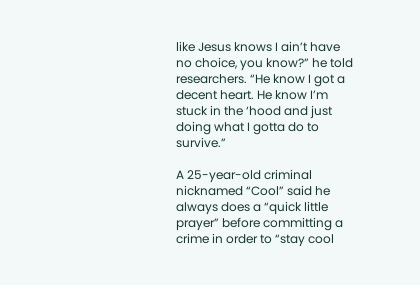like Jesus knows I ain’t have no choice, you know?” he told researchers. “He know I got a decent heart. He know I’m stuck in the ‘hood and just doing what I gotta do to survive.”

A 25-year-old criminal nicknamed “Cool” said he always does a “quick little prayer” before committing a crime in order to “stay cool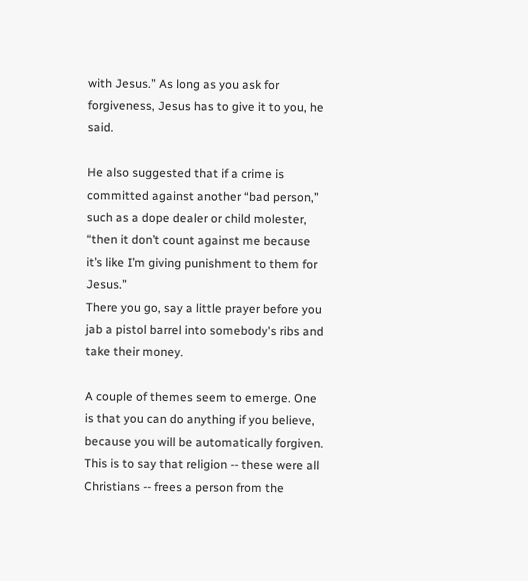with Jesus.” As long as you ask for forgiveness, Jesus has to give it to you, he said.

He also suggested that if a crime is committed against another “bad person,” such as a dope dealer or child molester, “then it don’t count against me because it’s like I’m giving punishment to them for Jesus.”
There you go, say a little prayer before you jab a pistol barrel into somebody's ribs and take their money.

A couple of themes seem to emerge. One is that you can do anything if you believe, because you will be automatically forgiven. This is to say that religion -- these were all Christians -- frees a person from the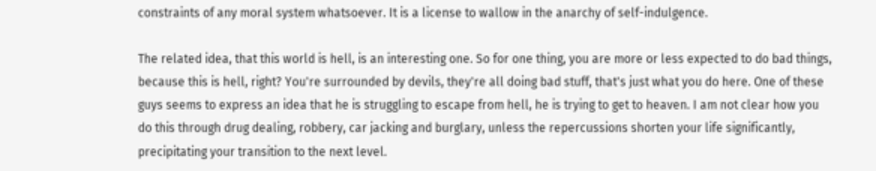constraints of any moral system whatsoever. It is a license to wallow in the anarchy of self-indulgence.

The related idea, that this world is hell, is an interesting one. So for one thing, you are more or less expected to do bad things, because this is hell, right? You're surrounded by devils, they're all doing bad stuff, that's just what you do here. One of these guys seems to express an idea that he is struggling to escape from hell, he is trying to get to heaven. I am not clear how you do this through drug dealing, robbery, car jacking and burglary, unless the repercussions shorten your life significantly, precipitating your transition to the next level.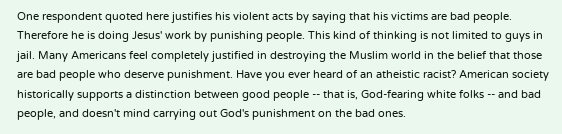One respondent quoted here justifies his violent acts by saying that his victims are bad people. Therefore he is doing Jesus' work by punishing people. This kind of thinking is not limited to guys in jail. Many Americans feel completely justified in destroying the Muslim world in the belief that those are bad people who deserve punishment. Have you ever heard of an atheistic racist? American society historically supports a distinction between good people -- that is, God-fearing white folks -- and bad people, and doesn't mind carrying out God's punishment on the bad ones.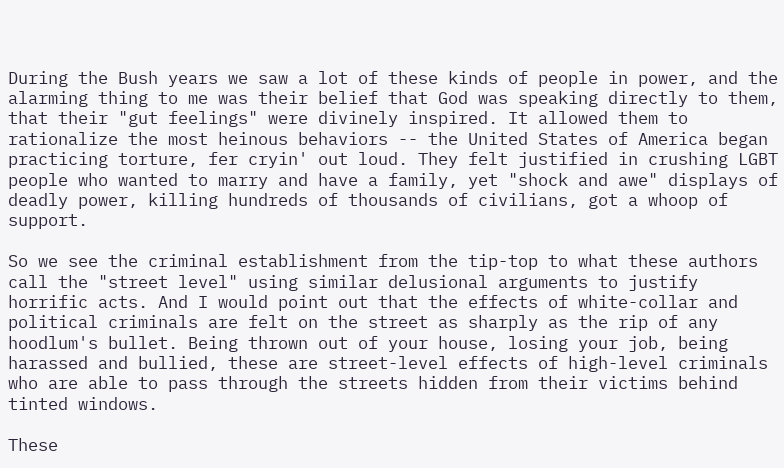During the Bush years we saw a lot of these kinds of people in power, and the alarming thing to me was their belief that God was speaking directly to them, that their "gut feelings" were divinely inspired. It allowed them to rationalize the most heinous behaviors -- the United States of America began practicing torture, fer cryin' out loud. They felt justified in crushing LGBT people who wanted to marry and have a family, yet "shock and awe" displays of deadly power, killing hundreds of thousands of civilians, got a whoop of support.

So we see the criminal establishment from the tip-top to what these authors call the "street level" using similar delusional arguments to justify horrific acts. And I would point out that the effects of white-collar and political criminals are felt on the street as sharply as the rip of any hoodlum's bullet. Being thrown out of your house, losing your job, being harassed and bullied, these are street-level effects of high-level criminals who are able to pass through the streets hidden from their victims behind tinted windows.

These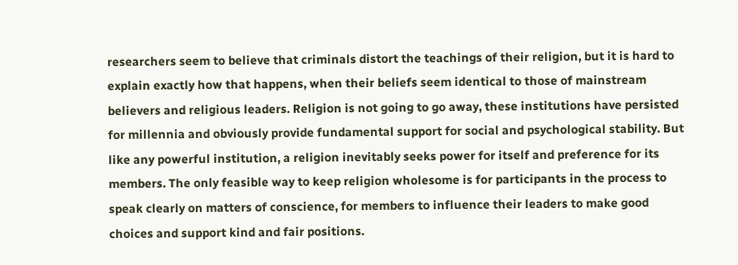researchers seem to believe that criminals distort the teachings of their religion, but it is hard to explain exactly how that happens, when their beliefs seem identical to those of mainstream believers and religious leaders. Religion is not going to go away, these institutions have persisted for millennia and obviously provide fundamental support for social and psychological stability. But like any powerful institution, a religion inevitably seeks power for itself and preference for its members. The only feasible way to keep religion wholesome is for participants in the process to speak clearly on matters of conscience, for members to influence their leaders to make good choices and support kind and fair positions.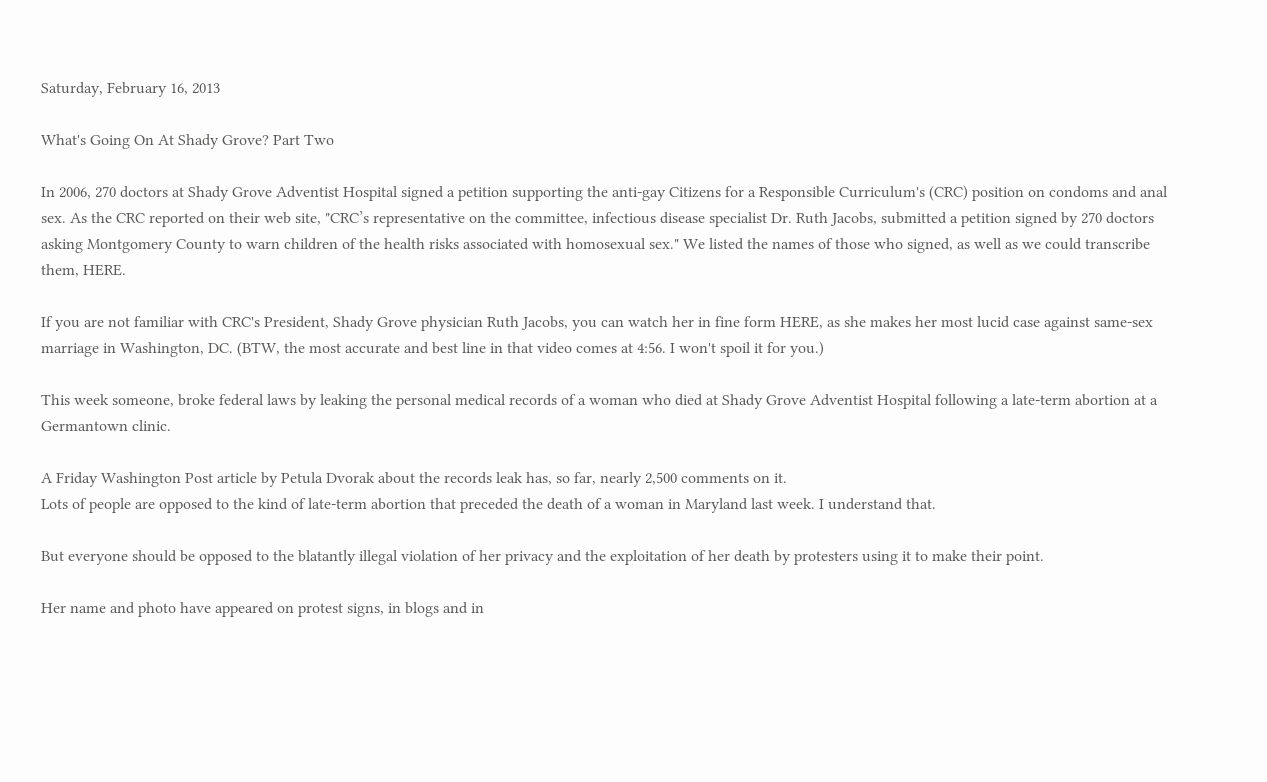Saturday, February 16, 2013

What's Going On At Shady Grove? Part Two

In 2006, 270 doctors at Shady Grove Adventist Hospital signed a petition supporting the anti-gay Citizens for a Responsible Curriculum's (CRC) position on condoms and anal sex. As the CRC reported on their web site, "CRC’s representative on the committee, infectious disease specialist Dr. Ruth Jacobs, submitted a petition signed by 270 doctors asking Montgomery County to warn children of the health risks associated with homosexual sex." We listed the names of those who signed, as well as we could transcribe them, HERE.

If you are not familiar with CRC's President, Shady Grove physician Ruth Jacobs, you can watch her in fine form HERE, as she makes her most lucid case against same-sex marriage in Washington, DC. (BTW, the most accurate and best line in that video comes at 4:56. I won't spoil it for you.)

This week someone, broke federal laws by leaking the personal medical records of a woman who died at Shady Grove Adventist Hospital following a late-term abortion at a Germantown clinic.

A Friday Washington Post article by Petula Dvorak about the records leak has, so far, nearly 2,500 comments on it.
Lots of people are opposed to the kind of late-term abortion that preceded the death of a woman in Maryland last week. I understand that.

But everyone should be opposed to the blatantly illegal violation of her privacy and the exploitation of her death by protesters using it to make their point.

Her name and photo have appeared on protest signs, in blogs and in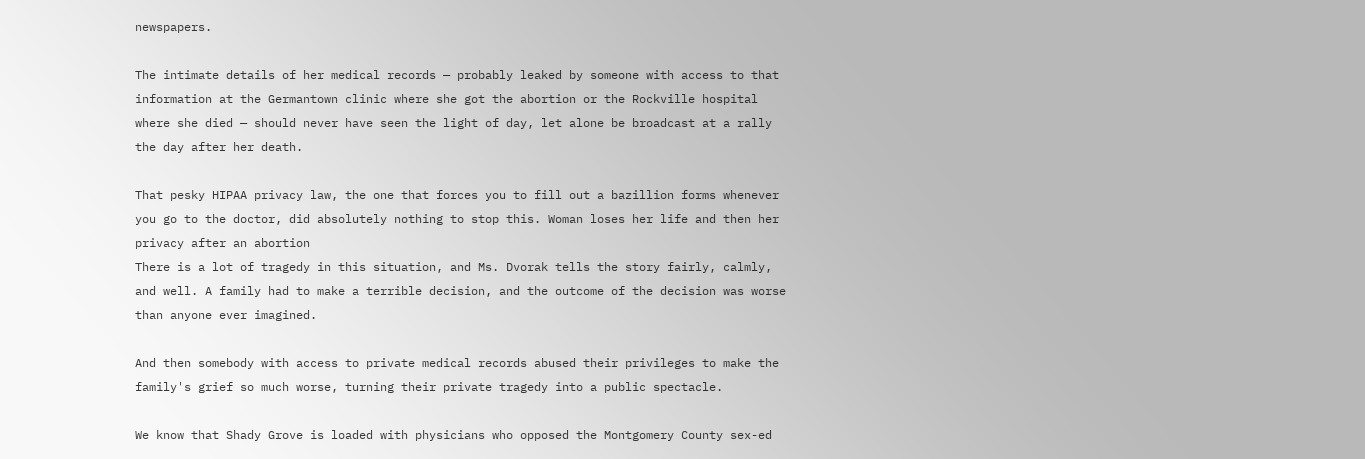newspapers.

The intimate details of her medical records — probably leaked by someone with access to that information at the Germantown clinic where she got the abortion or the Rockville hospital where she died — should never have seen the light of day, let alone be broadcast at a rally the day after her death.

That pesky HIPAA privacy law, the one that forces you to fill out a bazillion forms whenever you go to the doctor, did absolutely nothing to stop this. Woman loses her life and then her privacy after an abortion
There is a lot of tragedy in this situation, and Ms. Dvorak tells the story fairly, calmly, and well. A family had to make a terrible decision, and the outcome of the decision was worse than anyone ever imagined.

And then somebody with access to private medical records abused their privileges to make the family's grief so much worse, turning their private tragedy into a public spectacle.

We know that Shady Grove is loaded with physicians who opposed the Montgomery County sex-ed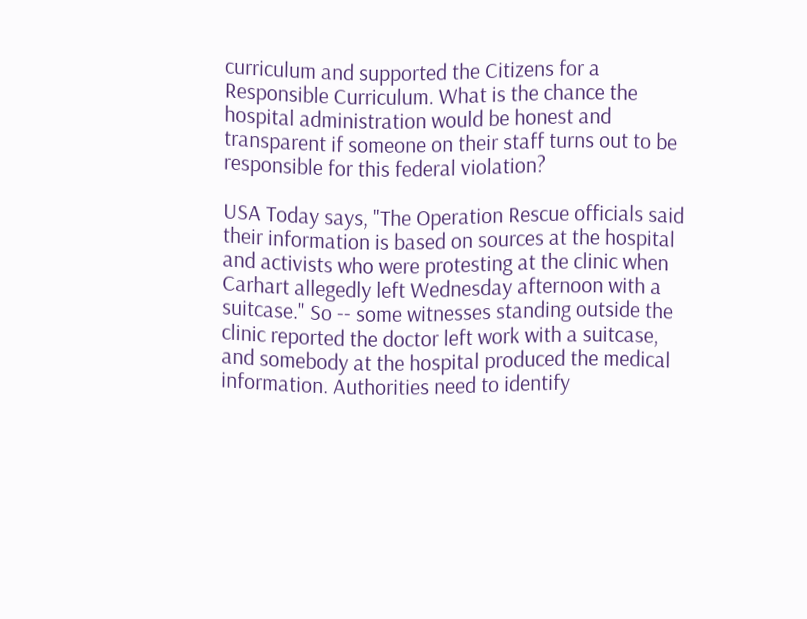curriculum and supported the Citizens for a Responsible Curriculum. What is the chance the hospital administration would be honest and transparent if someone on their staff turns out to be responsible for this federal violation?

USA Today says, "The Operation Rescue officials said their information is based on sources at the hospital and activists who were protesting at the clinic when Carhart allegedly left Wednesday afternoon with a suitcase." So -- some witnesses standing outside the clinic reported the doctor left work with a suitcase, and somebody at the hospital produced the medical information. Authorities need to identify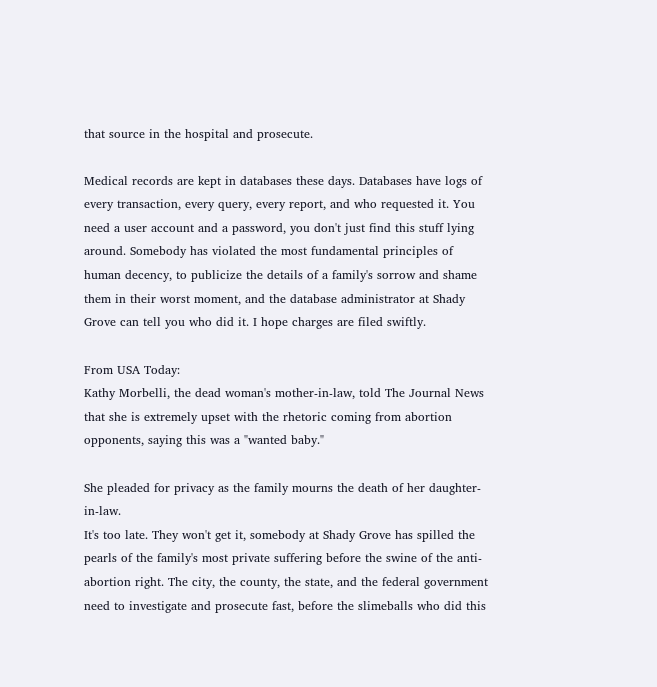that source in the hospital and prosecute.

Medical records are kept in databases these days. Databases have logs of every transaction, every query, every report, and who requested it. You need a user account and a password, you don't just find this stuff lying around. Somebody has violated the most fundamental principles of human decency, to publicize the details of a family's sorrow and shame them in their worst moment, and the database administrator at Shady Grove can tell you who did it. I hope charges are filed swiftly.

From USA Today:
Kathy Morbelli, the dead woman's mother-in-law, told The Journal News that she is extremely upset with the rhetoric coming from abortion opponents, saying this was a "wanted baby."

She pleaded for privacy as the family mourns the death of her daughter-in-law.
It's too late. They won't get it, somebody at Shady Grove has spilled the pearls of the family's most private suffering before the swine of the anti-abortion right. The city, the county, the state, and the federal government need to investigate and prosecute fast, before the slimeballs who did this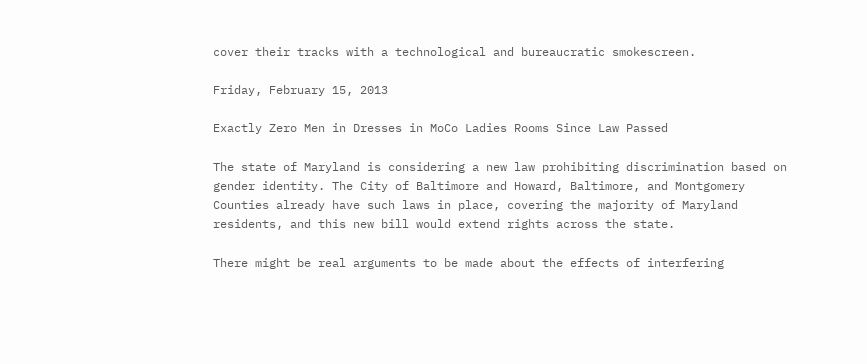cover their tracks with a technological and bureaucratic smokescreen.

Friday, February 15, 2013

Exactly Zero Men in Dresses in MoCo Ladies Rooms Since Law Passed

The state of Maryland is considering a new law prohibiting discrimination based on gender identity. The City of Baltimore and Howard, Baltimore, and Montgomery Counties already have such laws in place, covering the majority of Maryland residents, and this new bill would extend rights across the state.

There might be real arguments to be made about the effects of interfering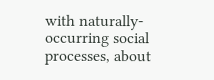with naturally-occurring social processes, about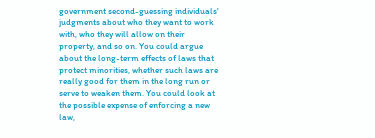government second-guessing individuals' judgments about who they want to work with, who they will allow on their property, and so on. You could argue about the long-term effects of laws that protect minorities, whether such laws are really good for them in the long run or serve to weaken them. You could look at the possible expense of enforcing a new law,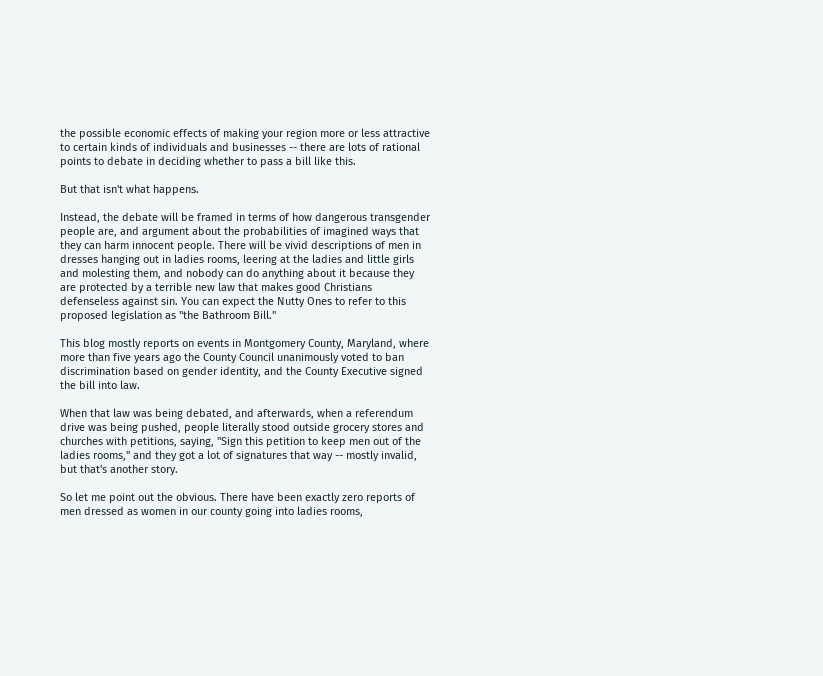the possible economic effects of making your region more or less attractive to certain kinds of individuals and businesses -- there are lots of rational points to debate in deciding whether to pass a bill like this.

But that isn't what happens.

Instead, the debate will be framed in terms of how dangerous transgender people are, and argument about the probabilities of imagined ways that they can harm innocent people. There will be vivid descriptions of men in dresses hanging out in ladies rooms, leering at the ladies and little girls and molesting them, and nobody can do anything about it because they are protected by a terrible new law that makes good Christians defenseless against sin. You can expect the Nutty Ones to refer to this proposed legislation as "the Bathroom Bill."

This blog mostly reports on events in Montgomery County, Maryland, where more than five years ago the County Council unanimously voted to ban discrimination based on gender identity, and the County Executive signed the bill into law.

When that law was being debated, and afterwards, when a referendum drive was being pushed, people literally stood outside grocery stores and churches with petitions, saying, "Sign this petition to keep men out of the ladies rooms," and they got a lot of signatures that way -- mostly invalid, but that's another story.

So let me point out the obvious. There have been exactly zero reports of men dressed as women in our county going into ladies rooms,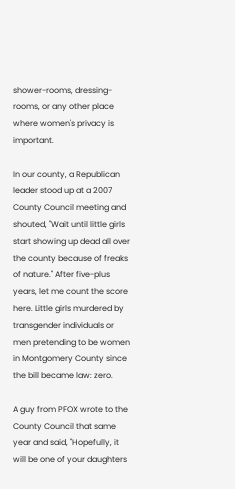shower-rooms, dressing-rooms, or any other place where women's privacy is important.

In our county, a Republican leader stood up at a 2007 County Council meeting and shouted, "Wait until little girls start showing up dead all over the county because of freaks of nature." After five-plus years, let me count the score here. Little girls murdered by transgender individuals or men pretending to be women in Montgomery County since the bill became law: zero.

A guy from PFOX wrote to the County Council that same year and said, "Hopefully, it will be one of your daughters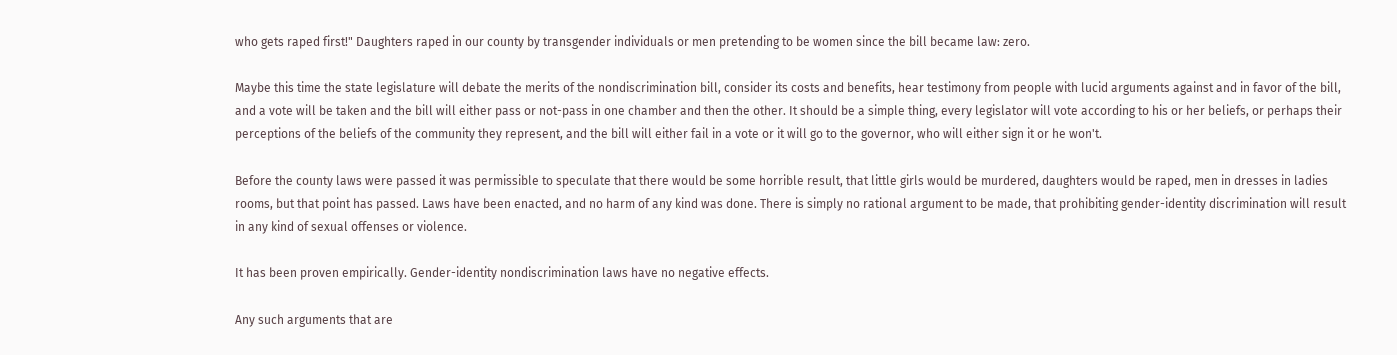who gets raped first!" Daughters raped in our county by transgender individuals or men pretending to be women since the bill became law: zero.

Maybe this time the state legislature will debate the merits of the nondiscrimination bill, consider its costs and benefits, hear testimony from people with lucid arguments against and in favor of the bill, and a vote will be taken and the bill will either pass or not-pass in one chamber and then the other. It should be a simple thing, every legislator will vote according to his or her beliefs, or perhaps their perceptions of the beliefs of the community they represent, and the bill will either fail in a vote or it will go to the governor, who will either sign it or he won't.

Before the county laws were passed it was permissible to speculate that there would be some horrible result, that little girls would be murdered, daughters would be raped, men in dresses in ladies rooms, but that point has passed. Laws have been enacted, and no harm of any kind was done. There is simply no rational argument to be made, that prohibiting gender-identity discrimination will result in any kind of sexual offenses or violence.

It has been proven empirically. Gender-identity nondiscrimination laws have no negative effects.

Any such arguments that are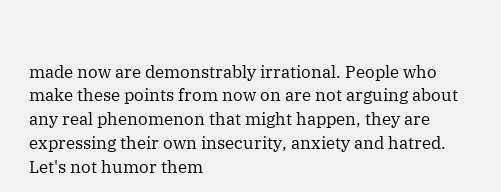made now are demonstrably irrational. People who make these points from now on are not arguing about any real phenomenon that might happen, they are expressing their own insecurity, anxiety and hatred. Let's not humor them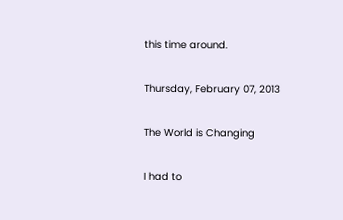this time around.

Thursday, February 07, 2013

The World is Changing

I had to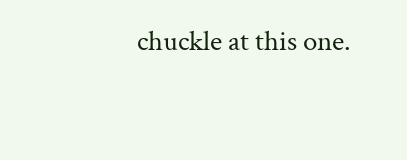chuckle at this one.